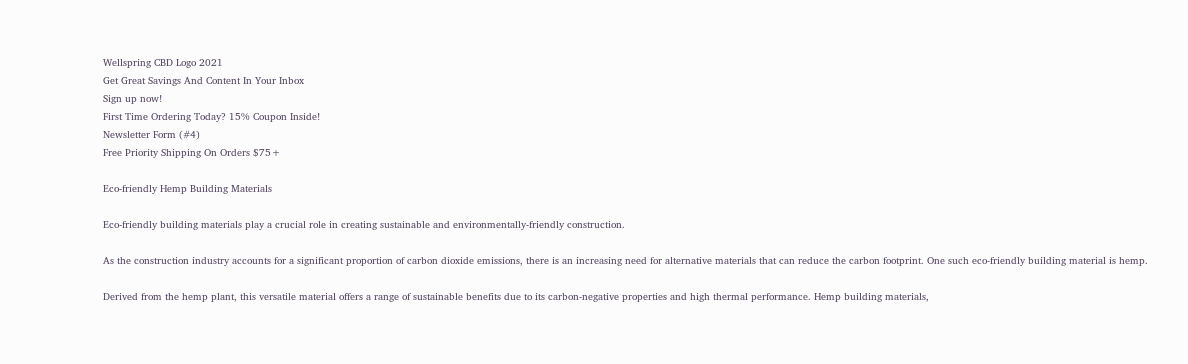Wellspring CBD Logo 2021
Get Great Savings And Content In Your Inbox
Sign up now!
First Time Ordering Today? 15% Coupon Inside!
Newsletter Form (#4)
Free Priority Shipping On Orders $75+

Eco-friendly Hemp Building Materials

Eco-friendly building materials play a crucial role in creating sustainable and environmentally-friendly construction.

As the construction industry accounts for a significant proportion of carbon dioxide emissions, there is an increasing need for alternative materials that can reduce the carbon footprint. One such eco-friendly building material is hemp.

Derived from the hemp plant, this versatile material offers a range of sustainable benefits due to its carbon-negative properties and high thermal performance. Hemp building materials,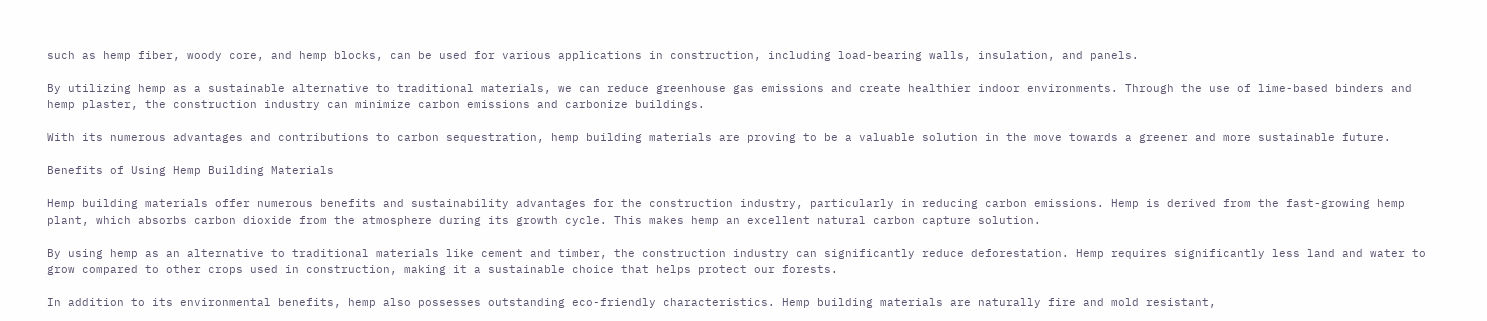such as hemp fiber, woody core, and hemp blocks, can be used for various applications in construction, including load-bearing walls, insulation, and panels.

By utilizing hemp as a sustainable alternative to traditional materials, we can reduce greenhouse gas emissions and create healthier indoor environments. Through the use of lime-based binders and hemp plaster, the construction industry can minimize carbon emissions and carbonize buildings.

With its numerous advantages and contributions to carbon sequestration, hemp building materials are proving to be a valuable solution in the move towards a greener and more sustainable future.

Benefits of Using Hemp Building Materials

Hemp building materials offer numerous benefits and sustainability advantages for the construction industry, particularly in reducing carbon emissions. Hemp is derived from the fast-growing hemp plant, which absorbs carbon dioxide from the atmosphere during its growth cycle. This makes hemp an excellent natural carbon capture solution.

By using hemp as an alternative to traditional materials like cement and timber, the construction industry can significantly reduce deforestation. Hemp requires significantly less land and water to grow compared to other crops used in construction, making it a sustainable choice that helps protect our forests.

In addition to its environmental benefits, hemp also possesses outstanding eco-friendly characteristics. Hemp building materials are naturally fire and mold resistant,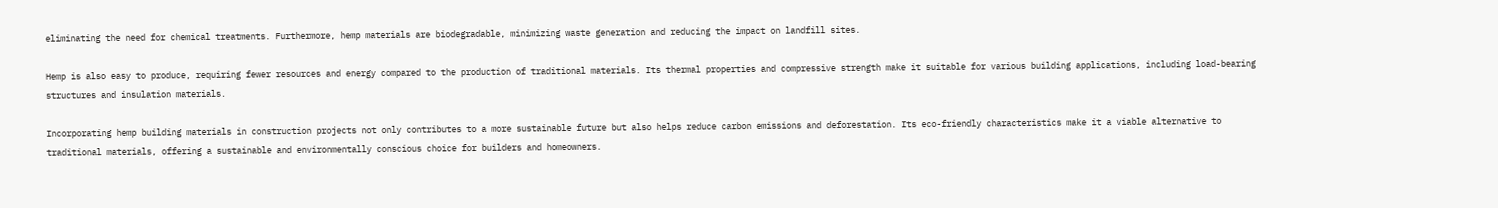eliminating the need for chemical treatments. Furthermore, hemp materials are biodegradable, minimizing waste generation and reducing the impact on landfill sites.

Hemp is also easy to produce, requiring fewer resources and energy compared to the production of traditional materials. Its thermal properties and compressive strength make it suitable for various building applications, including load-bearing structures and insulation materials.

Incorporating hemp building materials in construction projects not only contributes to a more sustainable future but also helps reduce carbon emissions and deforestation. Its eco-friendly characteristics make it a viable alternative to traditional materials, offering a sustainable and environmentally conscious choice for builders and homeowners.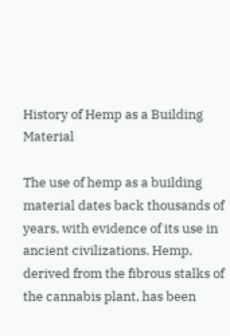History of Hemp as a Building Material

The use of hemp as a building material dates back thousands of years, with evidence of its use in ancient civilizations. Hemp, derived from the fibrous stalks of the cannabis plant, has been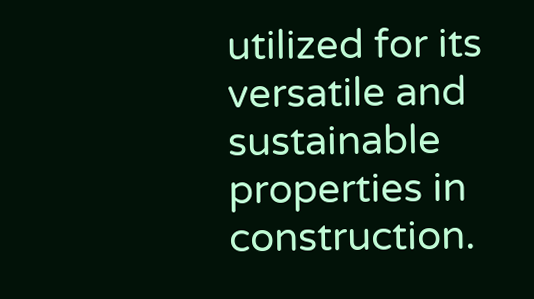utilized for its versatile and sustainable properties in construction.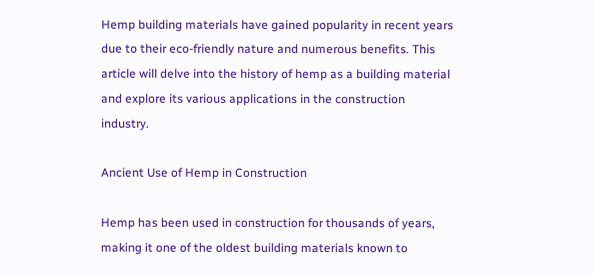Hemp building materials have gained popularity in recent years due to their eco-friendly nature and numerous benefits. This article will delve into the history of hemp as a building material and explore its various applications in the construction industry.

Ancient Use of Hemp in Construction

Hemp has been used in construction for thousands of years, making it one of the oldest building materials known to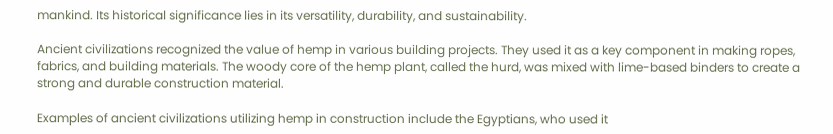mankind. Its historical significance lies in its versatility, durability, and sustainability.

Ancient civilizations recognized the value of hemp in various building projects. They used it as a key component in making ropes, fabrics, and building materials. The woody core of the hemp plant, called the hurd, was mixed with lime-based binders to create a strong and durable construction material.

Examples of ancient civilizations utilizing hemp in construction include the Egyptians, who used it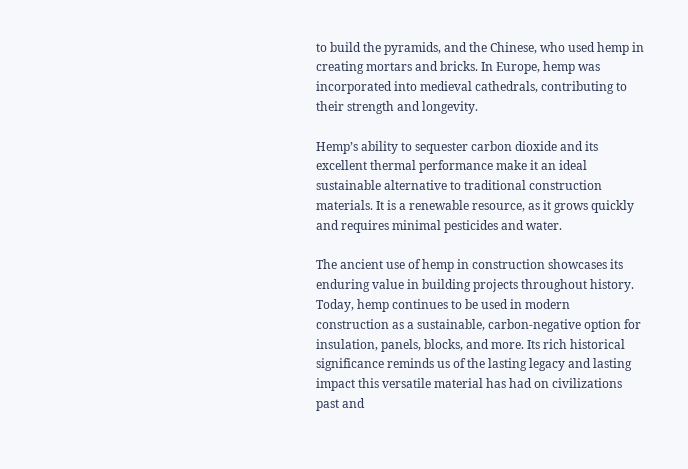to build the pyramids, and the Chinese, who used hemp in creating mortars and bricks. In Europe, hemp was incorporated into medieval cathedrals, contributing to their strength and longevity.

Hemp’s ability to sequester carbon dioxide and its excellent thermal performance make it an ideal sustainable alternative to traditional construction materials. It is a renewable resource, as it grows quickly and requires minimal pesticides and water.

The ancient use of hemp in construction showcases its enduring value in building projects throughout history. Today, hemp continues to be used in modern construction as a sustainable, carbon-negative option for insulation, panels, blocks, and more. Its rich historical significance reminds us of the lasting legacy and lasting impact this versatile material has had on civilizations past and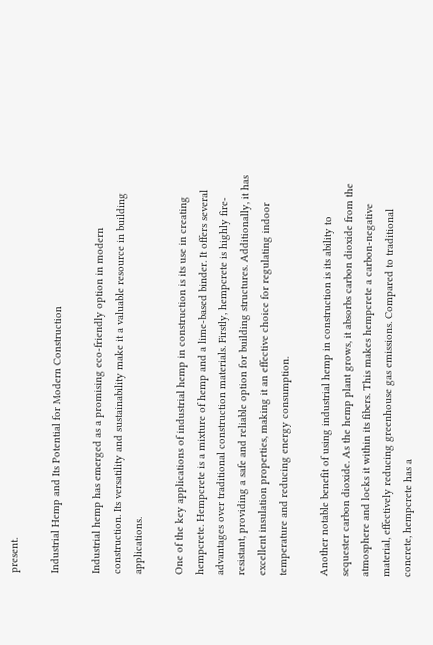present.

Industrial Hemp and Its Potential for Modern Construction

Industrial hemp has emerged as a promising eco-friendly option in modern construction. Its versatility and sustainability make it a valuable resource in building applications.

One of the key applications of industrial hemp in construction is its use in creating hempcrete. Hempcrete is a mixture of hemp and a lime-based binder. It offers several advantages over traditional construction materials. Firstly, hempcrete is highly fire-resistant, providing a safe and reliable option for building structures. Additionally, it has excellent insulation properties, making it an effective choice for regulating indoor temperature and reducing energy consumption.

Another notable benefit of using industrial hemp in construction is its ability to sequester carbon dioxide. As the hemp plant grows, it absorbs carbon dioxide from the atmosphere and locks it within its fibers. This makes hempcrete a carbon-negative material, effectively reducing greenhouse gas emissions. Compared to traditional concrete, hempcrete has a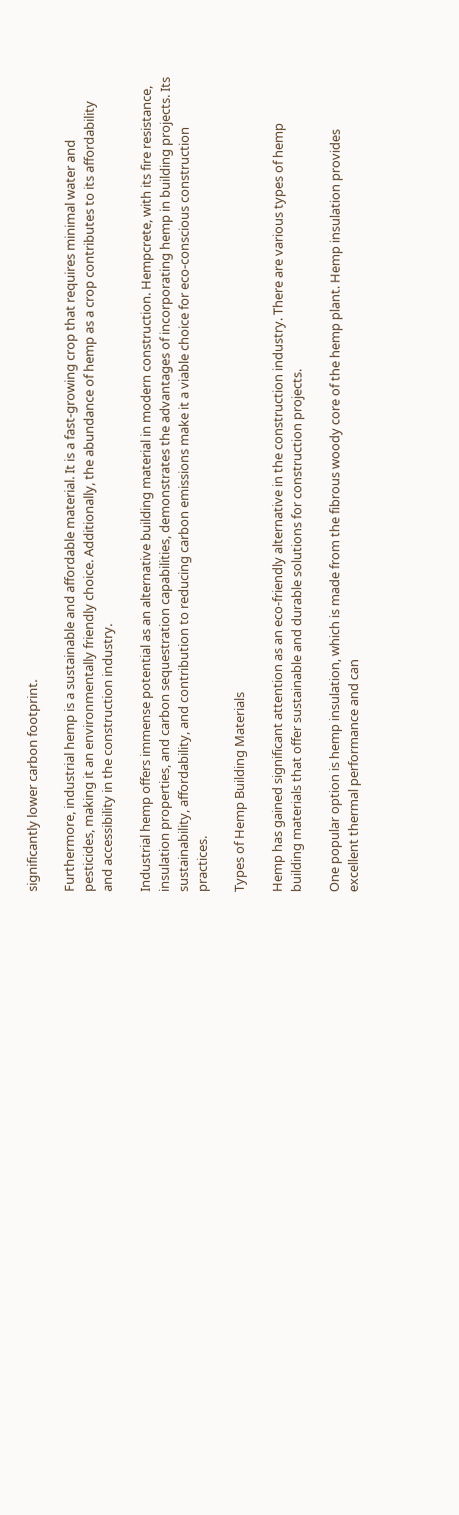significantly lower carbon footprint.

Furthermore, industrial hemp is a sustainable and affordable material. It is a fast-growing crop that requires minimal water and pesticides, making it an environmentally friendly choice. Additionally, the abundance of hemp as a crop contributes to its affordability and accessibility in the construction industry.

Industrial hemp offers immense potential as an alternative building material in modern construction. Hempcrete, with its fire resistance, insulation properties, and carbon sequestration capabilities, demonstrates the advantages of incorporating hemp in building projects. Its sustainability, affordability, and contribution to reducing carbon emissions make it a viable choice for eco-conscious construction practices.

Types of Hemp Building Materials

Hemp has gained significant attention as an eco-friendly alternative in the construction industry. There are various types of hemp building materials that offer sustainable and durable solutions for construction projects.

One popular option is hemp insulation, which is made from the fibrous woody core of the hemp plant. Hemp insulation provides excellent thermal performance and can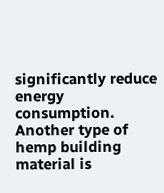significantly reduce energy consumption. Another type of hemp building material is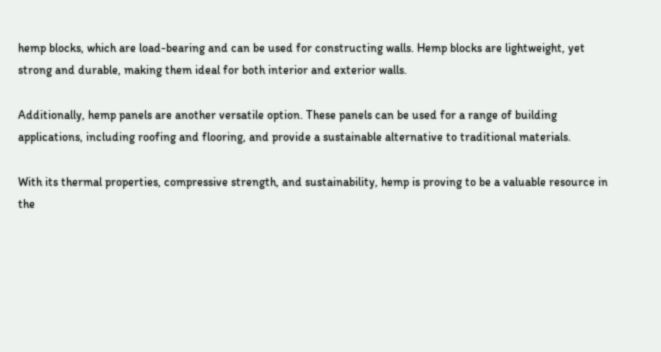hemp blocks, which are load-bearing and can be used for constructing walls. Hemp blocks are lightweight, yet strong and durable, making them ideal for both interior and exterior walls.

Additionally, hemp panels are another versatile option. These panels can be used for a range of building applications, including roofing and flooring, and provide a sustainable alternative to traditional materials.

With its thermal properties, compressive strength, and sustainability, hemp is proving to be a valuable resource in the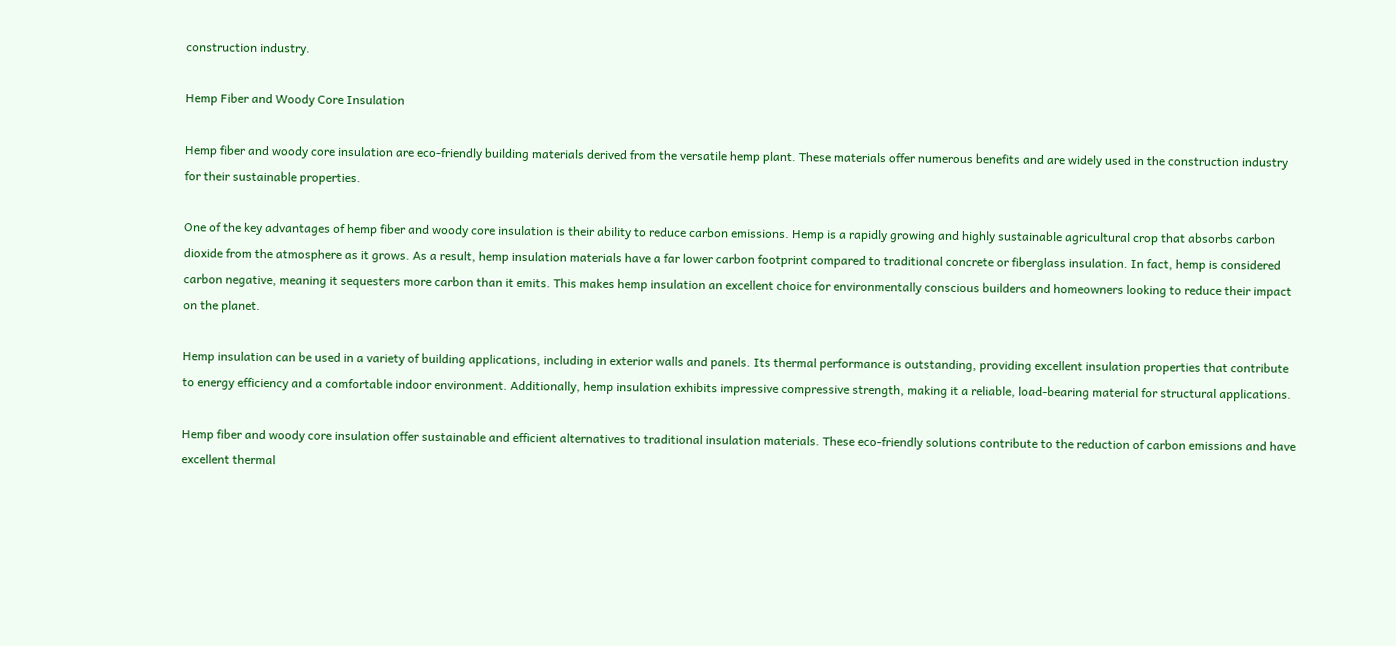construction industry.

Hemp Fiber and Woody Core Insulation

Hemp fiber and woody core insulation are eco-friendly building materials derived from the versatile hemp plant. These materials offer numerous benefits and are widely used in the construction industry for their sustainable properties.

One of the key advantages of hemp fiber and woody core insulation is their ability to reduce carbon emissions. Hemp is a rapidly growing and highly sustainable agricultural crop that absorbs carbon dioxide from the atmosphere as it grows. As a result, hemp insulation materials have a far lower carbon footprint compared to traditional concrete or fiberglass insulation. In fact, hemp is considered carbon negative, meaning it sequesters more carbon than it emits. This makes hemp insulation an excellent choice for environmentally conscious builders and homeowners looking to reduce their impact on the planet.

Hemp insulation can be used in a variety of building applications, including in exterior walls and panels. Its thermal performance is outstanding, providing excellent insulation properties that contribute to energy efficiency and a comfortable indoor environment. Additionally, hemp insulation exhibits impressive compressive strength, making it a reliable, load-bearing material for structural applications.

Hemp fiber and woody core insulation offer sustainable and efficient alternatives to traditional insulation materials. These eco-friendly solutions contribute to the reduction of carbon emissions and have excellent thermal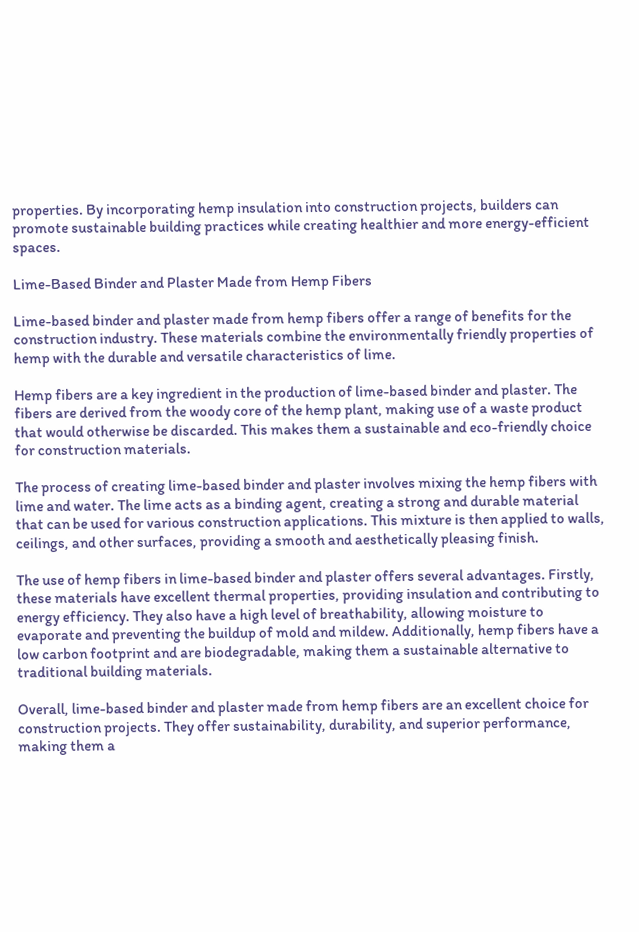properties. By incorporating hemp insulation into construction projects, builders can promote sustainable building practices while creating healthier and more energy-efficient spaces.

Lime-Based Binder and Plaster Made from Hemp Fibers

Lime-based binder and plaster made from hemp fibers offer a range of benefits for the construction industry. These materials combine the environmentally friendly properties of hemp with the durable and versatile characteristics of lime.

Hemp fibers are a key ingredient in the production of lime-based binder and plaster. The fibers are derived from the woody core of the hemp plant, making use of a waste product that would otherwise be discarded. This makes them a sustainable and eco-friendly choice for construction materials.

The process of creating lime-based binder and plaster involves mixing the hemp fibers with lime and water. The lime acts as a binding agent, creating a strong and durable material that can be used for various construction applications. This mixture is then applied to walls, ceilings, and other surfaces, providing a smooth and aesthetically pleasing finish.

The use of hemp fibers in lime-based binder and plaster offers several advantages. Firstly, these materials have excellent thermal properties, providing insulation and contributing to energy efficiency. They also have a high level of breathability, allowing moisture to evaporate and preventing the buildup of mold and mildew. Additionally, hemp fibers have a low carbon footprint and are biodegradable, making them a sustainable alternative to traditional building materials.

Overall, lime-based binder and plaster made from hemp fibers are an excellent choice for construction projects. They offer sustainability, durability, and superior performance, making them a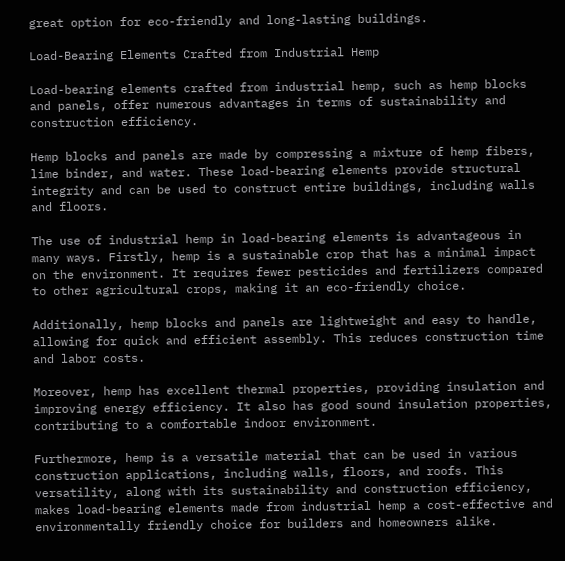great option for eco-friendly and long-lasting buildings.

Load-Bearing Elements Crafted from Industrial Hemp

Load-bearing elements crafted from industrial hemp, such as hemp blocks and panels, offer numerous advantages in terms of sustainability and construction efficiency.

Hemp blocks and panels are made by compressing a mixture of hemp fibers, lime binder, and water. These load-bearing elements provide structural integrity and can be used to construct entire buildings, including walls and floors.

The use of industrial hemp in load-bearing elements is advantageous in many ways. Firstly, hemp is a sustainable crop that has a minimal impact on the environment. It requires fewer pesticides and fertilizers compared to other agricultural crops, making it an eco-friendly choice.

Additionally, hemp blocks and panels are lightweight and easy to handle, allowing for quick and efficient assembly. This reduces construction time and labor costs.

Moreover, hemp has excellent thermal properties, providing insulation and improving energy efficiency. It also has good sound insulation properties, contributing to a comfortable indoor environment.

Furthermore, hemp is a versatile material that can be used in various construction applications, including walls, floors, and roofs. This versatility, along with its sustainability and construction efficiency, makes load-bearing elements made from industrial hemp a cost-effective and environmentally friendly choice for builders and homeowners alike.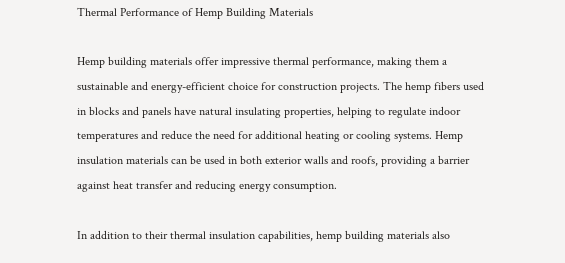Thermal Performance of Hemp Building Materials

Hemp building materials offer impressive thermal performance, making them a sustainable and energy-efficient choice for construction projects. The hemp fibers used in blocks and panels have natural insulating properties, helping to regulate indoor temperatures and reduce the need for additional heating or cooling systems. Hemp insulation materials can be used in both exterior walls and roofs, providing a barrier against heat transfer and reducing energy consumption.

In addition to their thermal insulation capabilities, hemp building materials also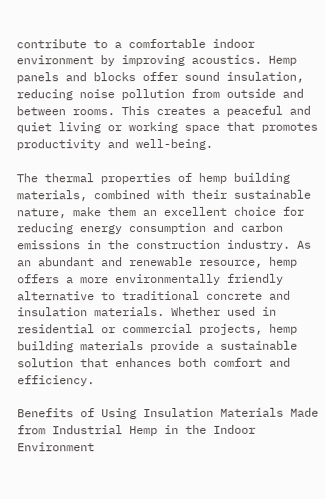contribute to a comfortable indoor environment by improving acoustics. Hemp panels and blocks offer sound insulation, reducing noise pollution from outside and between rooms. This creates a peaceful and quiet living or working space that promotes productivity and well-being.

The thermal properties of hemp building materials, combined with their sustainable nature, make them an excellent choice for reducing energy consumption and carbon emissions in the construction industry. As an abundant and renewable resource, hemp offers a more environmentally friendly alternative to traditional concrete and insulation materials. Whether used in residential or commercial projects, hemp building materials provide a sustainable solution that enhances both comfort and efficiency.

Benefits of Using Insulation Materials Made from Industrial Hemp in the Indoor Environment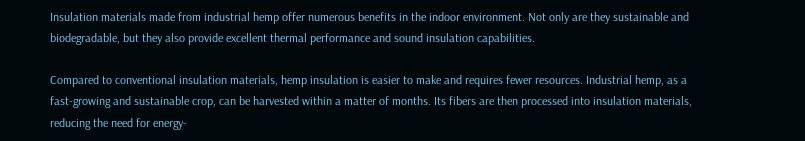Insulation materials made from industrial hemp offer numerous benefits in the indoor environment. Not only are they sustainable and biodegradable, but they also provide excellent thermal performance and sound insulation capabilities.

Compared to conventional insulation materials, hemp insulation is easier to make and requires fewer resources. Industrial hemp, as a fast-growing and sustainable crop, can be harvested within a matter of months. Its fibers are then processed into insulation materials, reducing the need for energy-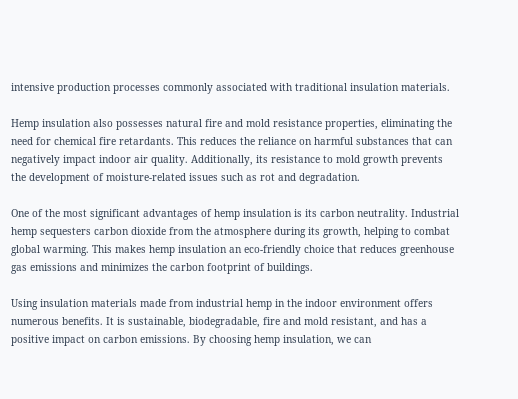intensive production processes commonly associated with traditional insulation materials.

Hemp insulation also possesses natural fire and mold resistance properties, eliminating the need for chemical fire retardants. This reduces the reliance on harmful substances that can negatively impact indoor air quality. Additionally, its resistance to mold growth prevents the development of moisture-related issues such as rot and degradation.

One of the most significant advantages of hemp insulation is its carbon neutrality. Industrial hemp sequesters carbon dioxide from the atmosphere during its growth, helping to combat global warming. This makes hemp insulation an eco-friendly choice that reduces greenhouse gas emissions and minimizes the carbon footprint of buildings.

Using insulation materials made from industrial hemp in the indoor environment offers numerous benefits. It is sustainable, biodegradable, fire and mold resistant, and has a positive impact on carbon emissions. By choosing hemp insulation, we can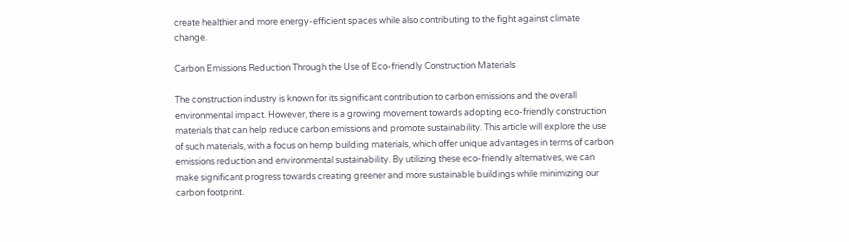create healthier and more energy-efficient spaces while also contributing to the fight against climate change.

Carbon Emissions Reduction Through the Use of Eco-friendly Construction Materials

The construction industry is known for its significant contribution to carbon emissions and the overall environmental impact. However, there is a growing movement towards adopting eco-friendly construction materials that can help reduce carbon emissions and promote sustainability. This article will explore the use of such materials, with a focus on hemp building materials, which offer unique advantages in terms of carbon emissions reduction and environmental sustainability. By utilizing these eco-friendly alternatives, we can make significant progress towards creating greener and more sustainable buildings while minimizing our carbon footprint.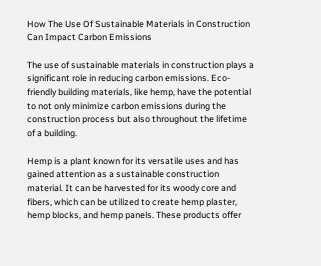How The Use Of Sustainable Materials in Construction Can Impact Carbon Emissions

The use of sustainable materials in construction plays a significant role in reducing carbon emissions. Eco-friendly building materials, like hemp, have the potential to not only minimize carbon emissions during the construction process but also throughout the lifetime of a building.

Hemp is a plant known for its versatile uses and has gained attention as a sustainable construction material. It can be harvested for its woody core and fibers, which can be utilized to create hemp plaster, hemp blocks, and hemp panels. These products offer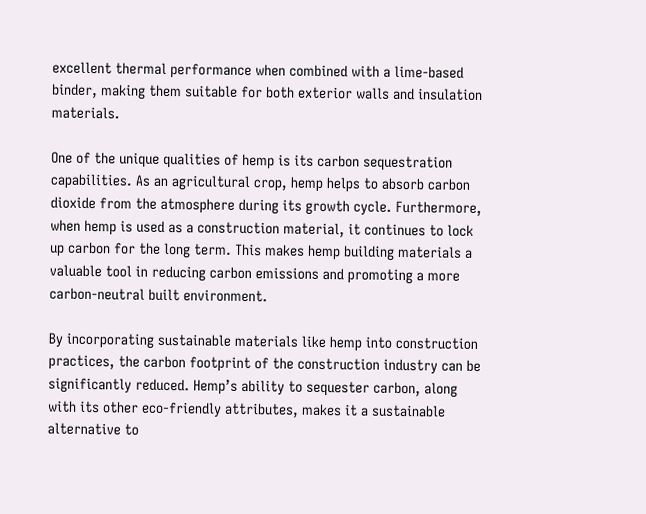excellent thermal performance when combined with a lime-based binder, making them suitable for both exterior walls and insulation materials.

One of the unique qualities of hemp is its carbon sequestration capabilities. As an agricultural crop, hemp helps to absorb carbon dioxide from the atmosphere during its growth cycle. Furthermore, when hemp is used as a construction material, it continues to lock up carbon for the long term. This makes hemp building materials a valuable tool in reducing carbon emissions and promoting a more carbon-neutral built environment.

By incorporating sustainable materials like hemp into construction practices, the carbon footprint of the construction industry can be significantly reduced. Hemp’s ability to sequester carbon, along with its other eco-friendly attributes, makes it a sustainable alternative to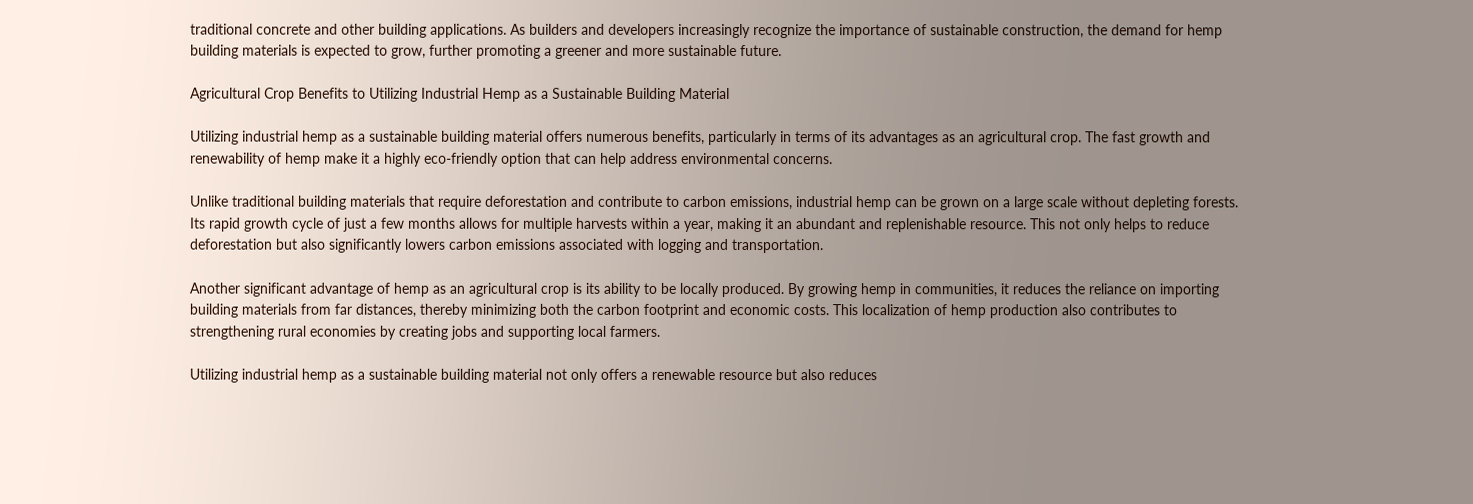traditional concrete and other building applications. As builders and developers increasingly recognize the importance of sustainable construction, the demand for hemp building materials is expected to grow, further promoting a greener and more sustainable future.

Agricultural Crop Benefits to Utilizing Industrial Hemp as a Sustainable Building Material

Utilizing industrial hemp as a sustainable building material offers numerous benefits, particularly in terms of its advantages as an agricultural crop. The fast growth and renewability of hemp make it a highly eco-friendly option that can help address environmental concerns.

Unlike traditional building materials that require deforestation and contribute to carbon emissions, industrial hemp can be grown on a large scale without depleting forests. Its rapid growth cycle of just a few months allows for multiple harvests within a year, making it an abundant and replenishable resource. This not only helps to reduce deforestation but also significantly lowers carbon emissions associated with logging and transportation.

Another significant advantage of hemp as an agricultural crop is its ability to be locally produced. By growing hemp in communities, it reduces the reliance on importing building materials from far distances, thereby minimizing both the carbon footprint and economic costs. This localization of hemp production also contributes to strengthening rural economies by creating jobs and supporting local farmers.

Utilizing industrial hemp as a sustainable building material not only offers a renewable resource but also reduces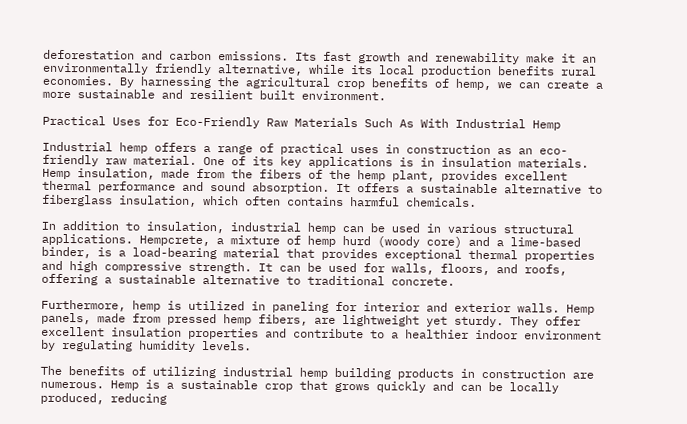deforestation and carbon emissions. Its fast growth and renewability make it an environmentally friendly alternative, while its local production benefits rural economies. By harnessing the agricultural crop benefits of hemp, we can create a more sustainable and resilient built environment.

Practical Uses for Eco-Friendly Raw Materials Such As With Industrial Hemp

Industrial hemp offers a range of practical uses in construction as an eco-friendly raw material. One of its key applications is in insulation materials. Hemp insulation, made from the fibers of the hemp plant, provides excellent thermal performance and sound absorption. It offers a sustainable alternative to fiberglass insulation, which often contains harmful chemicals.

In addition to insulation, industrial hemp can be used in various structural applications. Hempcrete, a mixture of hemp hurd (woody core) and a lime-based binder, is a load-bearing material that provides exceptional thermal properties and high compressive strength. It can be used for walls, floors, and roofs, offering a sustainable alternative to traditional concrete.

Furthermore, hemp is utilized in paneling for interior and exterior walls. Hemp panels, made from pressed hemp fibers, are lightweight yet sturdy. They offer excellent insulation properties and contribute to a healthier indoor environment by regulating humidity levels.

The benefits of utilizing industrial hemp building products in construction are numerous. Hemp is a sustainable crop that grows quickly and can be locally produced, reducing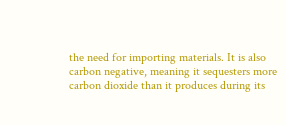the need for importing materials. It is also carbon negative, meaning it sequesters more carbon dioxide than it produces during its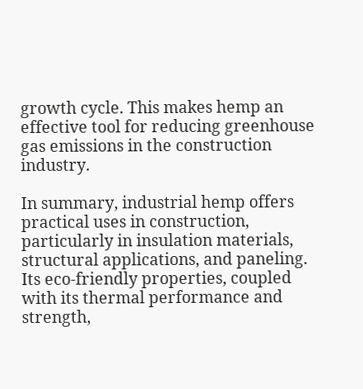growth cycle. This makes hemp an effective tool for reducing greenhouse gas emissions in the construction industry.

In summary, industrial hemp offers practical uses in construction, particularly in insulation materials, structural applications, and paneling. Its eco-friendly properties, coupled with its thermal performance and strength,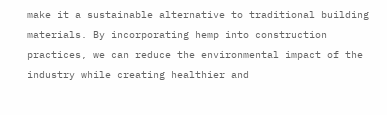make it a sustainable alternative to traditional building materials. By incorporating hemp into construction practices, we can reduce the environmental impact of the industry while creating healthier and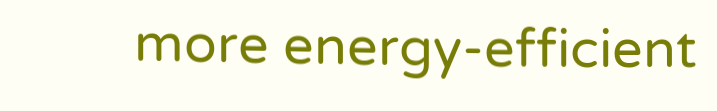more energy-efficient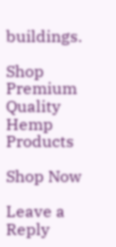buildings.

Shop Premium Quality Hemp Products

Shop Now

Leave a Reply